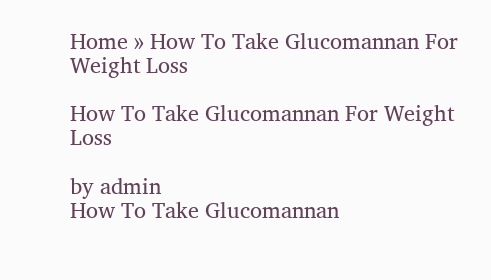Home » How To Take Glucomannan For Weight Loss

How To Take Glucomannan For Weight Loss

by admin
How To Take Glucomannan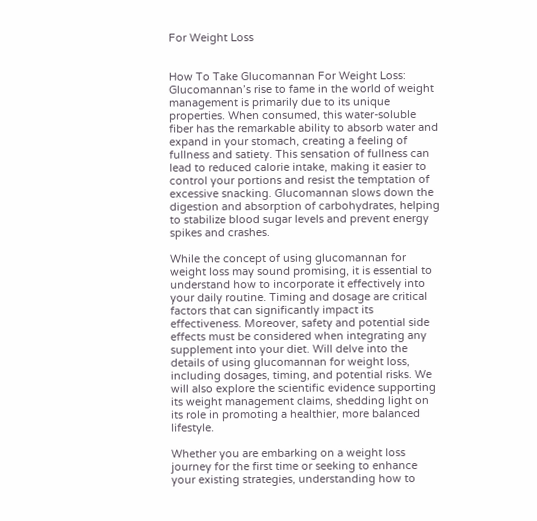For Weight Loss


How To Take Glucomannan For Weight Loss: Glucomannan’s rise to fame in the world of weight management is primarily due to its unique properties. When consumed, this water-soluble fiber has the remarkable ability to absorb water and expand in your stomach, creating a feeling of fullness and satiety. This sensation of fullness can lead to reduced calorie intake, making it easier to control your portions and resist the temptation of excessive snacking. Glucomannan slows down the digestion and absorption of carbohydrates, helping to stabilize blood sugar levels and prevent energy spikes and crashes.

While the concept of using glucomannan for weight loss may sound promising, it is essential to understand how to incorporate it effectively into your daily routine. Timing and dosage are critical factors that can significantly impact its effectiveness. Moreover, safety and potential side effects must be considered when integrating any supplement into your diet. Will delve into the details of using glucomannan for weight loss, including dosages, timing, and potential risks. We will also explore the scientific evidence supporting its weight management claims, shedding light on its role in promoting a healthier, more balanced lifestyle.

Whether you are embarking on a weight loss journey for the first time or seeking to enhance your existing strategies, understanding how to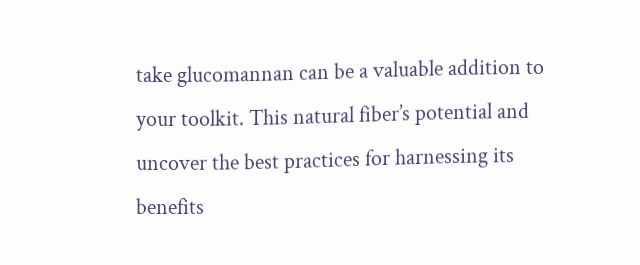take glucomannan can be a valuable addition to your toolkit. This natural fiber’s potential and uncover the best practices for harnessing its benefits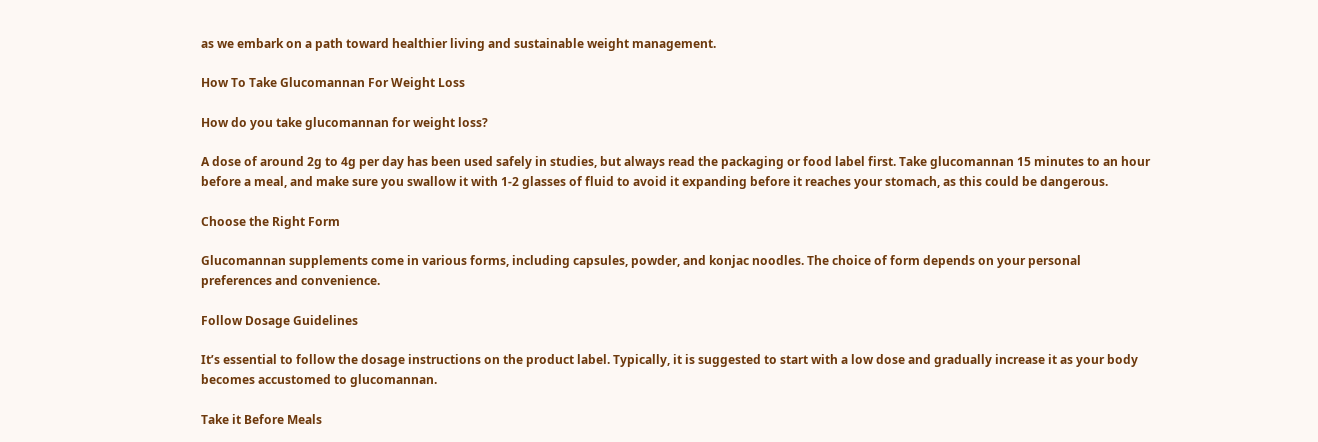as we embark on a path toward healthier living and sustainable weight management.

How To Take Glucomannan For Weight Loss

How do you take glucomannan for weight loss?

A dose of around 2g to 4g per day has been used safely in studies, but always read the packaging or food label first. Take glucomannan 15 minutes to an hour before a meal, and make sure you swallow it with 1-2 glasses of fluid to avoid it expanding before it reaches your stomach, as this could be dangerous.

Choose the Right Form

Glucomannan supplements come in various forms, including capsules, powder, and konjac noodles. The choice of form depends on your personal preferences and convenience.

Follow Dosage Guidelines

It’s essential to follow the dosage instructions on the product label. Typically, it is suggested to start with a low dose and gradually increase it as your body becomes accustomed to glucomannan.

Take it Before Meals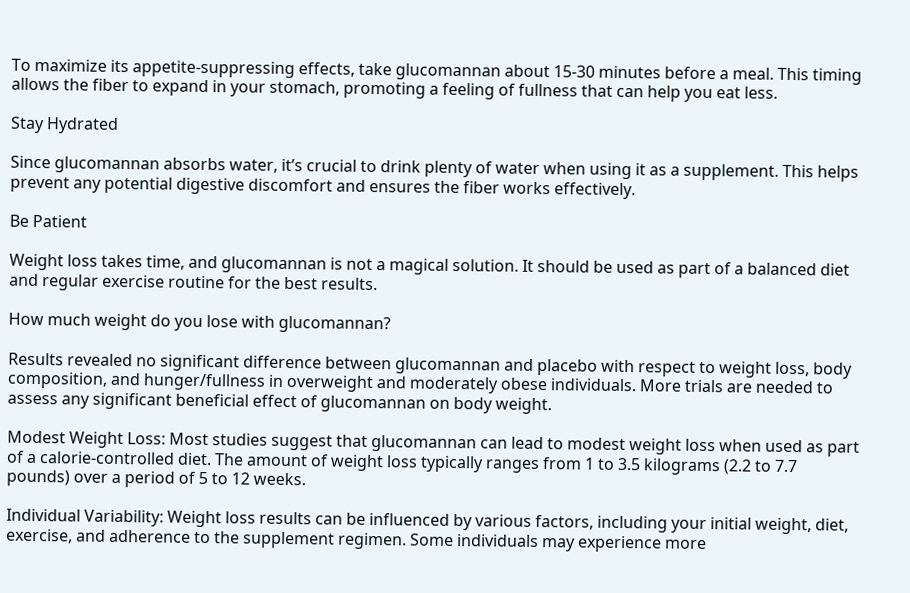To maximize its appetite-suppressing effects, take glucomannan about 15-30 minutes before a meal. This timing allows the fiber to expand in your stomach, promoting a feeling of fullness that can help you eat less.

Stay Hydrated

Since glucomannan absorbs water, it’s crucial to drink plenty of water when using it as a supplement. This helps prevent any potential digestive discomfort and ensures the fiber works effectively.

Be Patient

Weight loss takes time, and glucomannan is not a magical solution. It should be used as part of a balanced diet and regular exercise routine for the best results.

How much weight do you lose with glucomannan?

Results revealed no significant difference between glucomannan and placebo with respect to weight loss, body composition, and hunger/fullness in overweight and moderately obese individuals. More trials are needed to assess any significant beneficial effect of glucomannan on body weight.

Modest Weight Loss: Most studies suggest that glucomannan can lead to modest weight loss when used as part of a calorie-controlled diet. The amount of weight loss typically ranges from 1 to 3.5 kilograms (2.2 to 7.7 pounds) over a period of 5 to 12 weeks.

Individual Variability: Weight loss results can be influenced by various factors, including your initial weight, diet, exercise, and adherence to the supplement regimen. Some individuals may experience more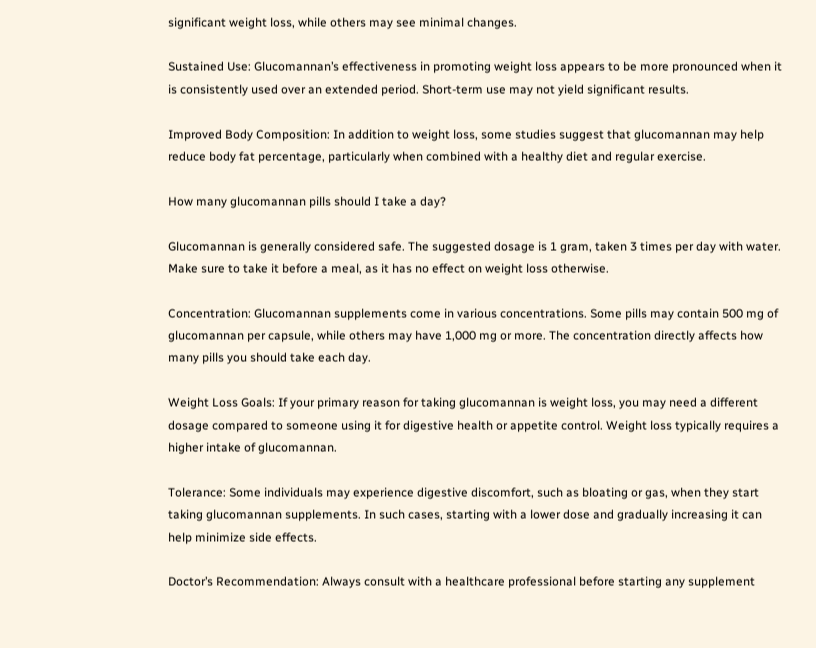significant weight loss, while others may see minimal changes.

Sustained Use: Glucomannan’s effectiveness in promoting weight loss appears to be more pronounced when it is consistently used over an extended period. Short-term use may not yield significant results.

Improved Body Composition: In addition to weight loss, some studies suggest that glucomannan may help reduce body fat percentage, particularly when combined with a healthy diet and regular exercise.

How many glucomannan pills should I take a day?

Glucomannan is generally considered safe. The suggested dosage is 1 gram, taken 3 times per day with water. Make sure to take it before a meal, as it has no effect on weight loss otherwise.

Concentration: Glucomannan supplements come in various concentrations. Some pills may contain 500 mg of glucomannan per capsule, while others may have 1,000 mg or more. The concentration directly affects how many pills you should take each day.

Weight Loss Goals: If your primary reason for taking glucomannan is weight loss, you may need a different dosage compared to someone using it for digestive health or appetite control. Weight loss typically requires a higher intake of glucomannan.

Tolerance: Some individuals may experience digestive discomfort, such as bloating or gas, when they start taking glucomannan supplements. In such cases, starting with a lower dose and gradually increasing it can help minimize side effects.

Doctor’s Recommendation: Always consult with a healthcare professional before starting any supplement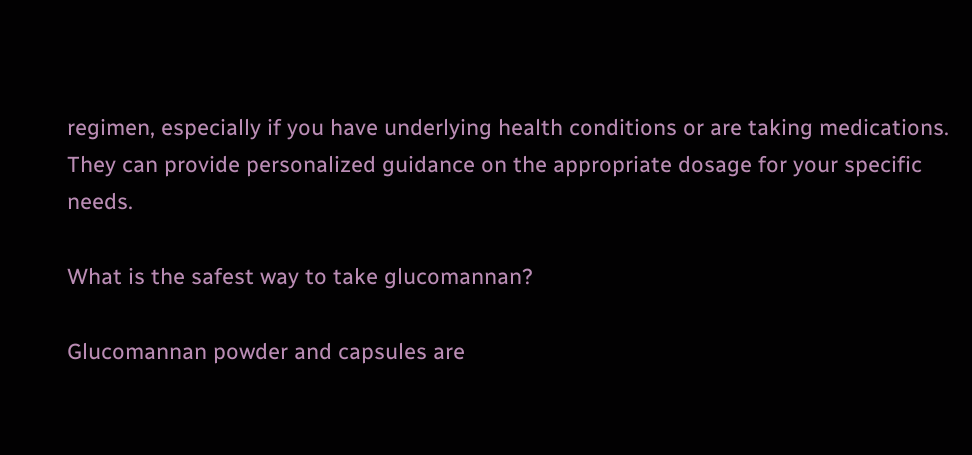regimen, especially if you have underlying health conditions or are taking medications. They can provide personalized guidance on the appropriate dosage for your specific needs.

What is the safest way to take glucomannan?

Glucomannan powder and capsules are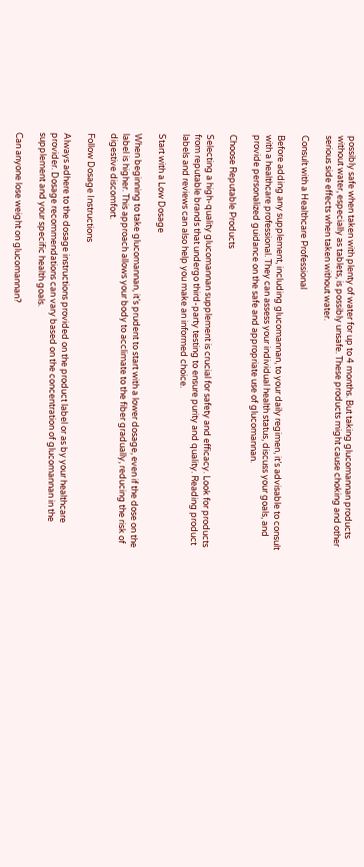possibly safe when taken with plenty of water for up to 4 months. But taking glucomannan products without water, especially as tablets, is possibly unsafe. These products might cause choking and other serious side effects when taken without water.

Consult with a Healthcare Professional

Before adding any supplement, including glucomannan, to your daily regimen, it’s advisable to consult with a healthcare professional. They can assess your individual health status, discuss your goals, and provide personalized guidance on the safe and appropriate use of glucomannan.

Choose Reputable Products

Selecting a high-quality glucomannan supplement is crucial for safety and efficacy. Look for products from reputable brands that undergo third-party testing to ensure purity and quality. Reading product labels and reviews can also help you make an informed choice.

Start with a Low Dosage

When beginning to take glucomannan, it’s prudent to start with a lower dosage, even if the dose on the label is higher. This approach allows your body to acclimate to the fiber gradually, reducing the risk of digestive discomfort.

Follow Dosage Instructions

Always adhere to the dosage instructions provided on the product label or as by your healthcare provider. Dosage recommendations can vary based on the concentration of glucomannan in the supplement and your specific health goals.

Can anyone lose weight on glucomannan?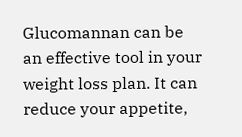Glucomannan can be an effective tool in your weight loss plan. It can reduce your appetite,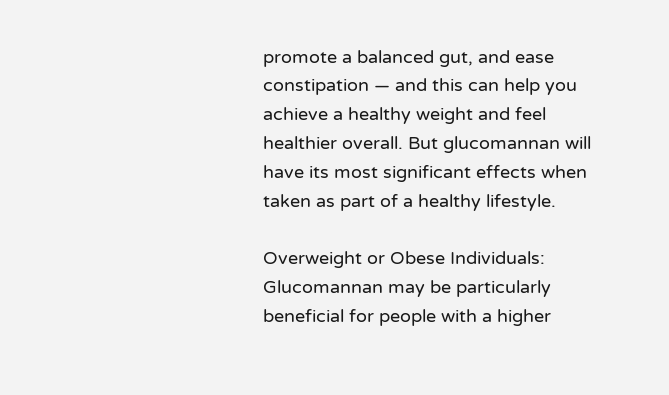promote a balanced gut, and ease constipation — and this can help you achieve a healthy weight and feel healthier overall. But glucomannan will have its most significant effects when taken as part of a healthy lifestyle.

Overweight or Obese Individuals: Glucomannan may be particularly beneficial for people with a higher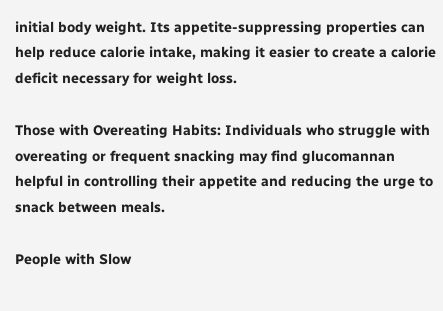initial body weight. Its appetite-suppressing properties can help reduce calorie intake, making it easier to create a calorie deficit necessary for weight loss.

Those with Overeating Habits: Individuals who struggle with overeating or frequent snacking may find glucomannan helpful in controlling their appetite and reducing the urge to snack between meals.

People with Slow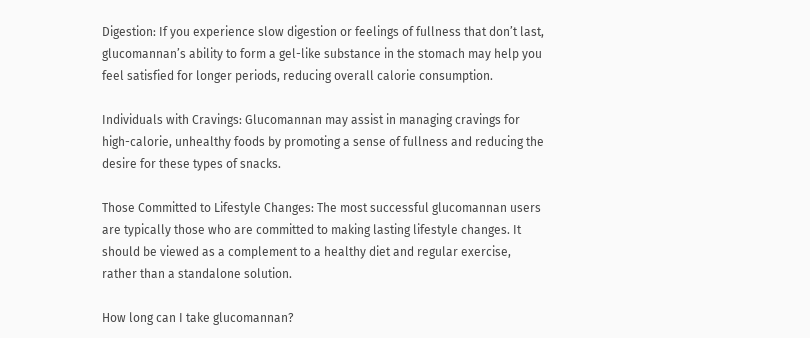Digestion: If you experience slow digestion or feelings of fullness that don’t last, glucomannan’s ability to form a gel-like substance in the stomach may help you feel satisfied for longer periods, reducing overall calorie consumption.

Individuals with Cravings: Glucomannan may assist in managing cravings for high-calorie, unhealthy foods by promoting a sense of fullness and reducing the desire for these types of snacks.

Those Committed to Lifestyle Changes: The most successful glucomannan users are typically those who are committed to making lasting lifestyle changes. It should be viewed as a complement to a healthy diet and regular exercise, rather than a standalone solution.

How long can I take glucomannan?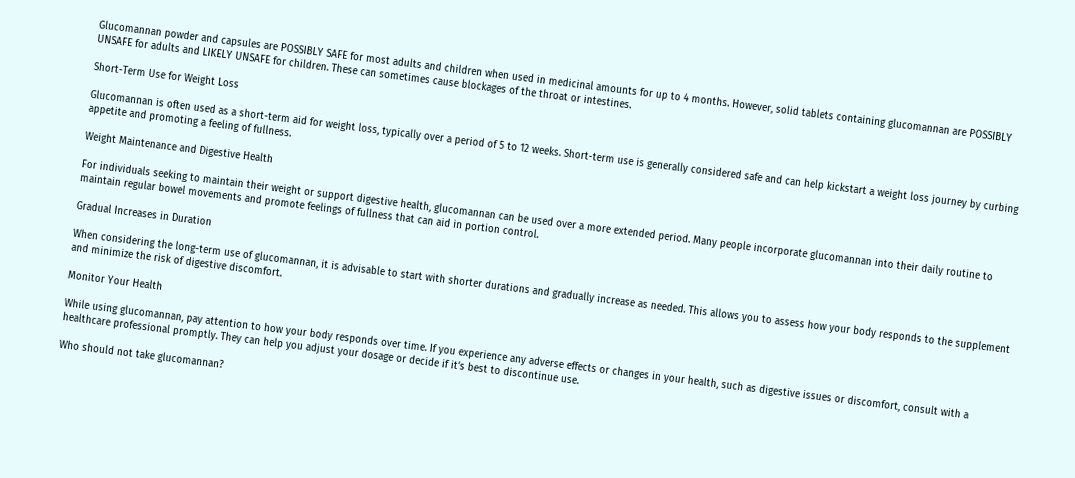Glucomannan powder and capsules are POSSIBLY SAFE for most adults and children when used in medicinal amounts for up to 4 months. However, solid tablets containing glucomannan are POSSIBLY UNSAFE for adults and LIKELY UNSAFE for children. These can sometimes cause blockages of the throat or intestines.

Short-Term Use for Weight Loss

Glucomannan is often used as a short-term aid for weight loss, typically over a period of 5 to 12 weeks. Short-term use is generally considered safe and can help kickstart a weight loss journey by curbing appetite and promoting a feeling of fullness.

Weight Maintenance and Digestive Health

For individuals seeking to maintain their weight or support digestive health, glucomannan can be used over a more extended period. Many people incorporate glucomannan into their daily routine to maintain regular bowel movements and promote feelings of fullness that can aid in portion control.

Gradual Increases in Duration

When considering the long-term use of glucomannan, it is advisable to start with shorter durations and gradually increase as needed. This allows you to assess how your body responds to the supplement and minimize the risk of digestive discomfort.

Monitor Your Health

While using glucomannan, pay attention to how your body responds over time. If you experience any adverse effects or changes in your health, such as digestive issues or discomfort, consult with a healthcare professional promptly. They can help you adjust your dosage or decide if it’s best to discontinue use.

Who should not take glucomannan?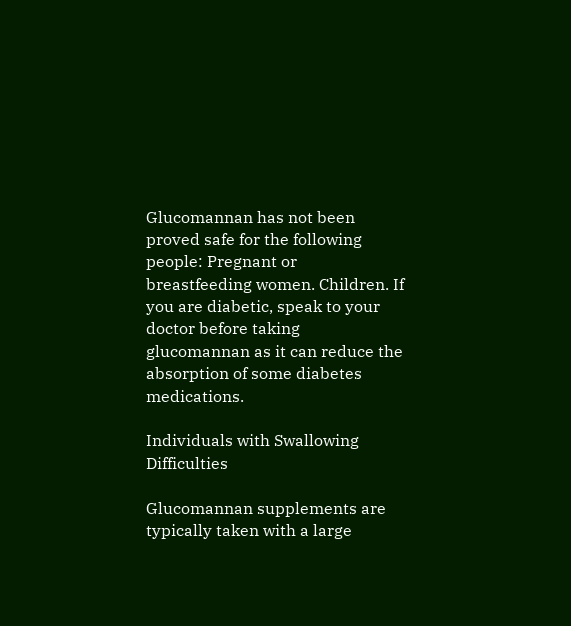Glucomannan has not been proved safe for the following people: Pregnant or breastfeeding women. Children. If you are diabetic, speak to your doctor before taking glucomannan as it can reduce the absorption of some diabetes medications.

Individuals with Swallowing Difficulties

Glucomannan supplements are typically taken with a large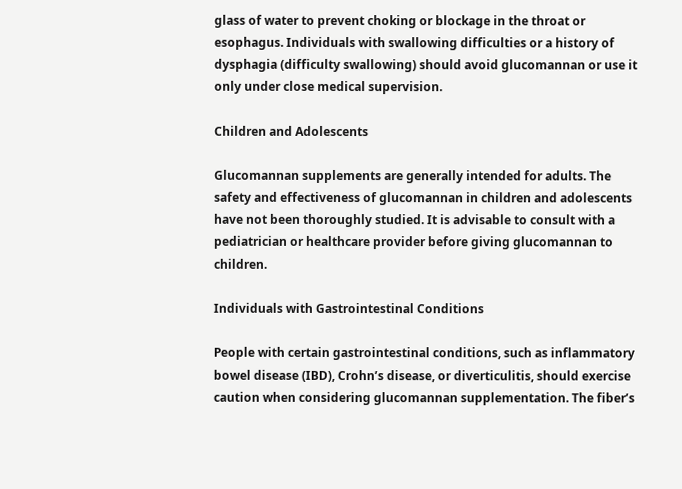glass of water to prevent choking or blockage in the throat or esophagus. Individuals with swallowing difficulties or a history of dysphagia (difficulty swallowing) should avoid glucomannan or use it only under close medical supervision.

Children and Adolescents

Glucomannan supplements are generally intended for adults. The safety and effectiveness of glucomannan in children and adolescents have not been thoroughly studied. It is advisable to consult with a pediatrician or healthcare provider before giving glucomannan to children.

Individuals with Gastrointestinal Conditions

People with certain gastrointestinal conditions, such as inflammatory bowel disease (IBD), Crohn’s disease, or diverticulitis, should exercise caution when considering glucomannan supplementation. The fiber’s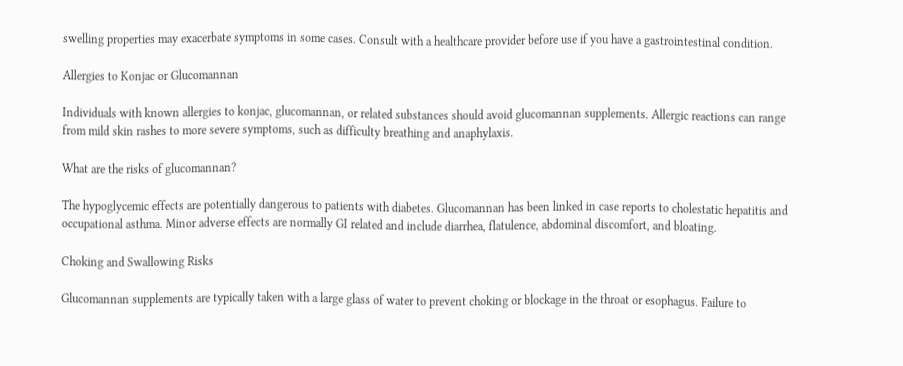swelling properties may exacerbate symptoms in some cases. Consult with a healthcare provider before use if you have a gastrointestinal condition.

Allergies to Konjac or Glucomannan

Individuals with known allergies to konjac, glucomannan, or related substances should avoid glucomannan supplements. Allergic reactions can range from mild skin rashes to more severe symptoms, such as difficulty breathing and anaphylaxis.

What are the risks of glucomannan?

The hypoglycemic effects are potentially dangerous to patients with diabetes. Glucomannan has been linked in case reports to cholestatic hepatitis and occupational asthma. Minor adverse effects are normally GI related and include diarrhea, flatulence, abdominal discomfort, and bloating.

Choking and Swallowing Risks

Glucomannan supplements are typically taken with a large glass of water to prevent choking or blockage in the throat or esophagus. Failure to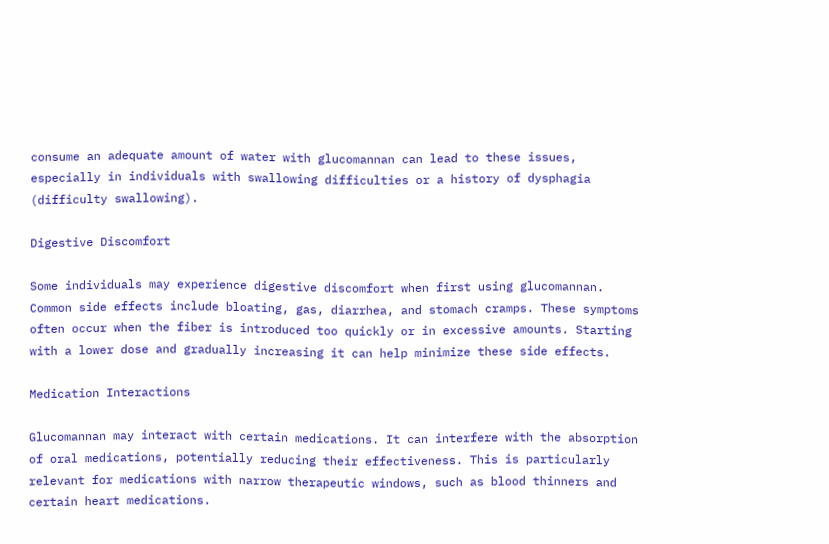consume an adequate amount of water with glucomannan can lead to these issues, especially in individuals with swallowing difficulties or a history of dysphagia (difficulty swallowing).

Digestive Discomfort

Some individuals may experience digestive discomfort when first using glucomannan. Common side effects include bloating, gas, diarrhea, and stomach cramps. These symptoms often occur when the fiber is introduced too quickly or in excessive amounts. Starting with a lower dose and gradually increasing it can help minimize these side effects.

Medication Interactions

Glucomannan may interact with certain medications. It can interfere with the absorption of oral medications, potentially reducing their effectiveness. This is particularly relevant for medications with narrow therapeutic windows, such as blood thinners and certain heart medications.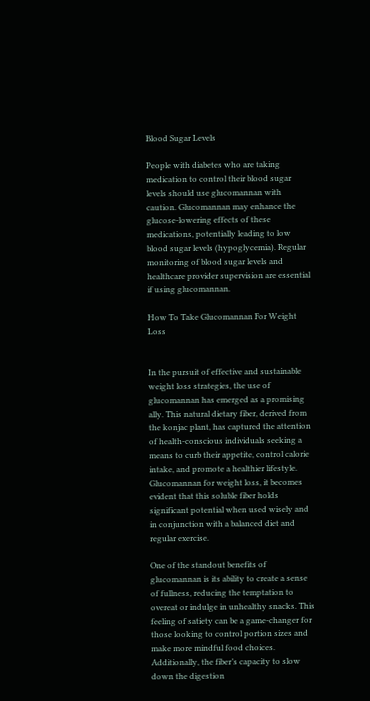Blood Sugar Levels

People with diabetes who are taking medication to control their blood sugar levels should use glucomannan with caution. Glucomannan may enhance the glucose-lowering effects of these medications, potentially leading to low blood sugar levels (hypoglycemia). Regular monitoring of blood sugar levels and healthcare provider supervision are essential if using glucomannan.

How To Take Glucomannan For Weight Loss


In the pursuit of effective and sustainable weight loss strategies, the use of glucomannan has emerged as a promising ally. This natural dietary fiber, derived from the konjac plant, has captured the attention of health-conscious individuals seeking a means to curb their appetite, control calorie intake, and promote a healthier lifestyle. Glucomannan for weight loss, it becomes evident that this soluble fiber holds significant potential when used wisely and in conjunction with a balanced diet and regular exercise.

One of the standout benefits of glucomannan is its ability to create a sense of fullness, reducing the temptation to overeat or indulge in unhealthy snacks. This feeling of satiety can be a game-changer for those looking to control portion sizes and make more mindful food choices. Additionally, the fiber’s capacity to slow down the digestion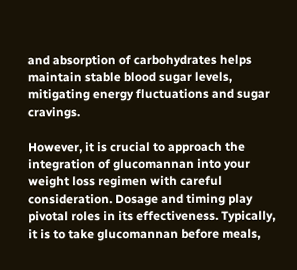and absorption of carbohydrates helps maintain stable blood sugar levels, mitigating energy fluctuations and sugar cravings.

However, it is crucial to approach the integration of glucomannan into your weight loss regimen with careful consideration. Dosage and timing play pivotal roles in its effectiveness. Typically, it is to take glucomannan before meals,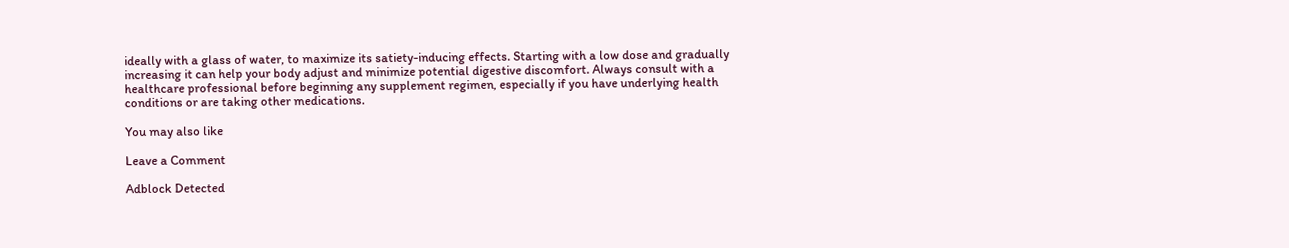ideally with a glass of water, to maximize its satiety-inducing effects. Starting with a low dose and gradually increasing it can help your body adjust and minimize potential digestive discomfort. Always consult with a healthcare professional before beginning any supplement regimen, especially if you have underlying health conditions or are taking other medications.

You may also like

Leave a Comment

Adblock Detected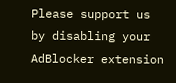Please support us by disabling your AdBlocker extension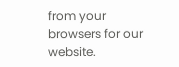from your browsers for our website.